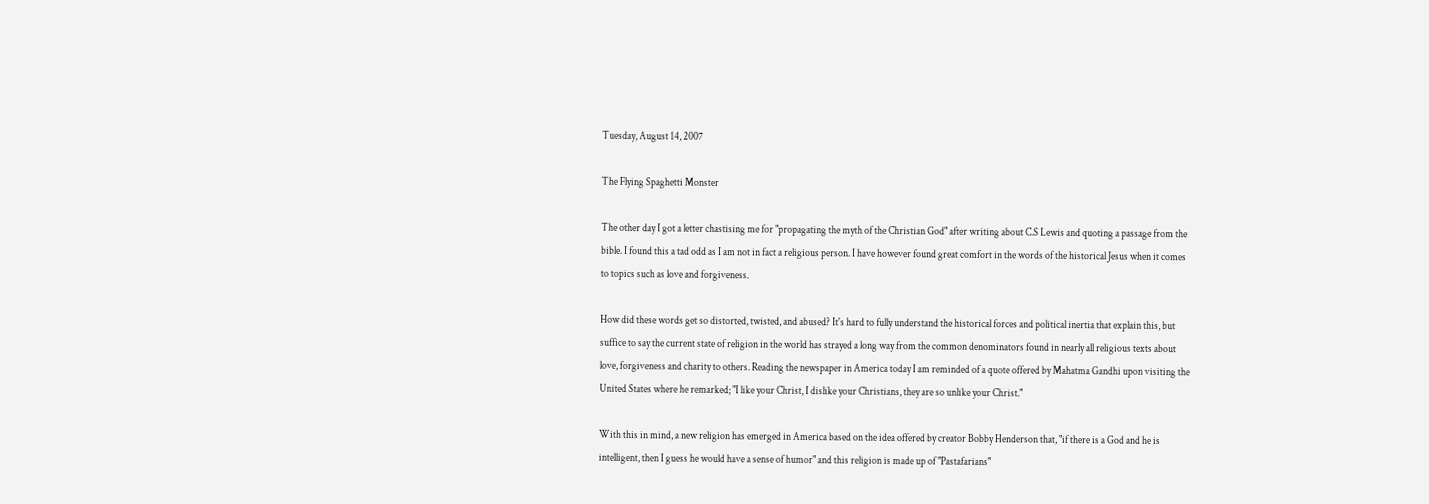Tuesday, August 14, 2007

The Flying Spaghetti Monster

The other day I got a letter chastising me for "propagating the myth of the Christian God" after writing about C.S Lewis and quoting a passage from the bible. I found this a tad odd as I am not in fact a religious person. I have however found great comfort in the words of the historical Jesus when it comes to topics such as love and forgiveness.

How did these words get so distorted, twisted, and abused? It's hard to fully understand the historical forces and political inertia that explain this, but suffice to say the current state of religion in the world has strayed a long way from the common denominators found in nearly all religious texts about love, forgiveness and charity to others. Reading the newspaper in America today I am reminded of a quote offered by Mahatma Gandhi upon visiting the United States where he remarked; "I like your Christ, I dislike your Christians, they are so unlike your Christ."

With this in mind, a new religion has emerged in America based on the idea offered by creator Bobby Henderson that, "if there is a God and he is intelligent, then I guess he would have a sense of humor" and this religion is made up of "Pastafarians"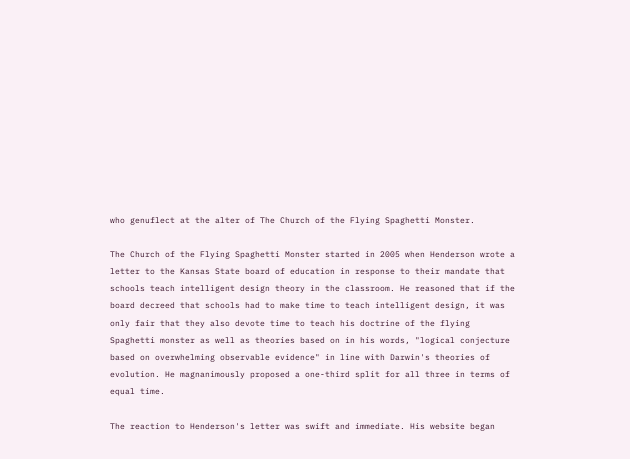who genuflect at the alter of The Church of the Flying Spaghetti Monster.

The Church of the Flying Spaghetti Monster started in 2005 when Henderson wrote a letter to the Kansas State board of education in response to their mandate that schools teach intelligent design theory in the classroom. He reasoned that if the board decreed that schools had to make time to teach intelligent design, it was only fair that they also devote time to teach his doctrine of the flying Spaghetti monster as well as theories based on in his words, "logical conjecture based on overwhelming observable evidence" in line with Darwin's theories of evolution. He magnanimously proposed a one-third split for all three in terms of equal time.

The reaction to Henderson's letter was swift and immediate. His website began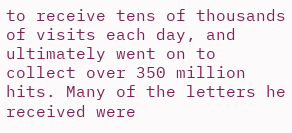to receive tens of thousands of visits each day, and ultimately went on to collect over 350 million hits. Many of the letters he received were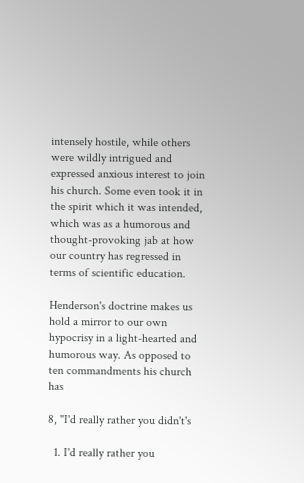intensely hostile, while others were wildly intrigued and expressed anxious interest to join his church. Some even took it in the spirit which it was intended, which was as a humorous and thought-provoking jab at how our country has regressed in terms of scientific education.

Henderson's doctrine makes us hold a mirror to our own hypocrisy in a light-hearted and humorous way. As opposed to ten commandments his church has

8, "I'd really rather you didn't's

  1. I'd really rather you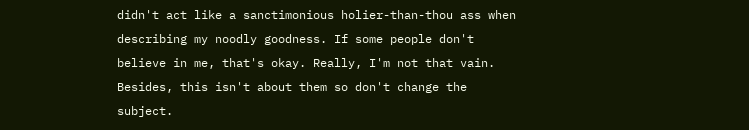didn't act like a sanctimonious holier-than-thou ass when describing my noodly goodness. If some people don't believe in me, that's okay. Really, I'm not that vain. Besides, this isn't about them so don't change the subject.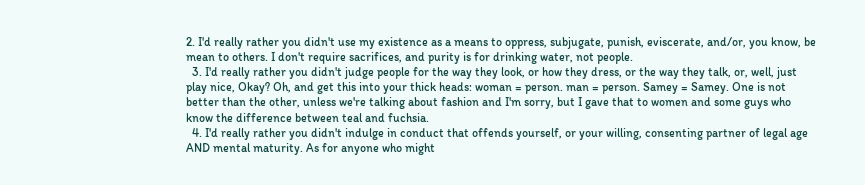2. I'd really rather you didn't use my existence as a means to oppress, subjugate, punish, eviscerate, and/or, you know, be mean to others. I don't require sacrifices, and purity is for drinking water, not people.
  3. I'd really rather you didn't judge people for the way they look, or how they dress, or the way they talk, or, well, just play nice, Okay? Oh, and get this into your thick heads: woman = person. man = person. Samey = Samey. One is not better than the other, unless we're talking about fashion and I'm sorry, but I gave that to women and some guys who know the difference between teal and fuchsia.
  4. I'd really rather you didn't indulge in conduct that offends yourself, or your willing, consenting partner of legal age AND mental maturity. As for anyone who might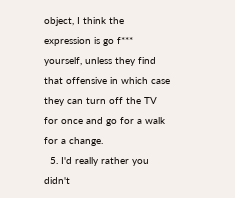object, I think the expression is go f*** yourself, unless they find that offensive in which case they can turn off the TV for once and go for a walk for a change.
  5. I'd really rather you didn't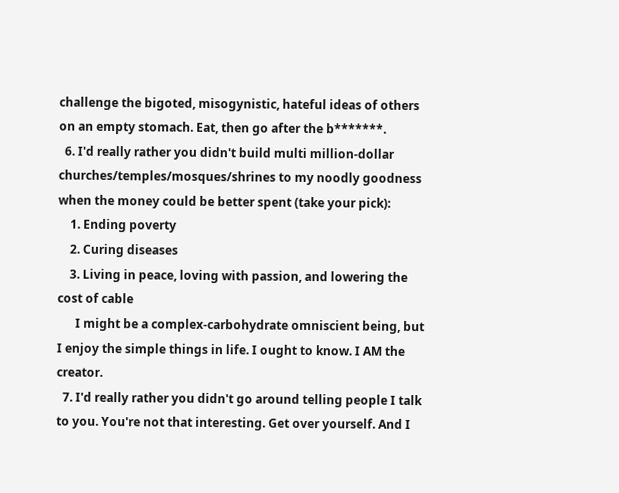challenge the bigoted, misogynistic, hateful ideas of others on an empty stomach. Eat, then go after the b*******.
  6. I'd really rather you didn't build multi million-dollar churches/temples/mosques/shrines to my noodly goodness when the money could be better spent (take your pick):
    1. Ending poverty
    2. Curing diseases
    3. Living in peace, loving with passion, and lowering the cost of cable
      I might be a complex-carbohydrate omniscient being, but I enjoy the simple things in life. I ought to know. I AM the creator.
  7. I'd really rather you didn't go around telling people I talk to you. You're not that interesting. Get over yourself. And I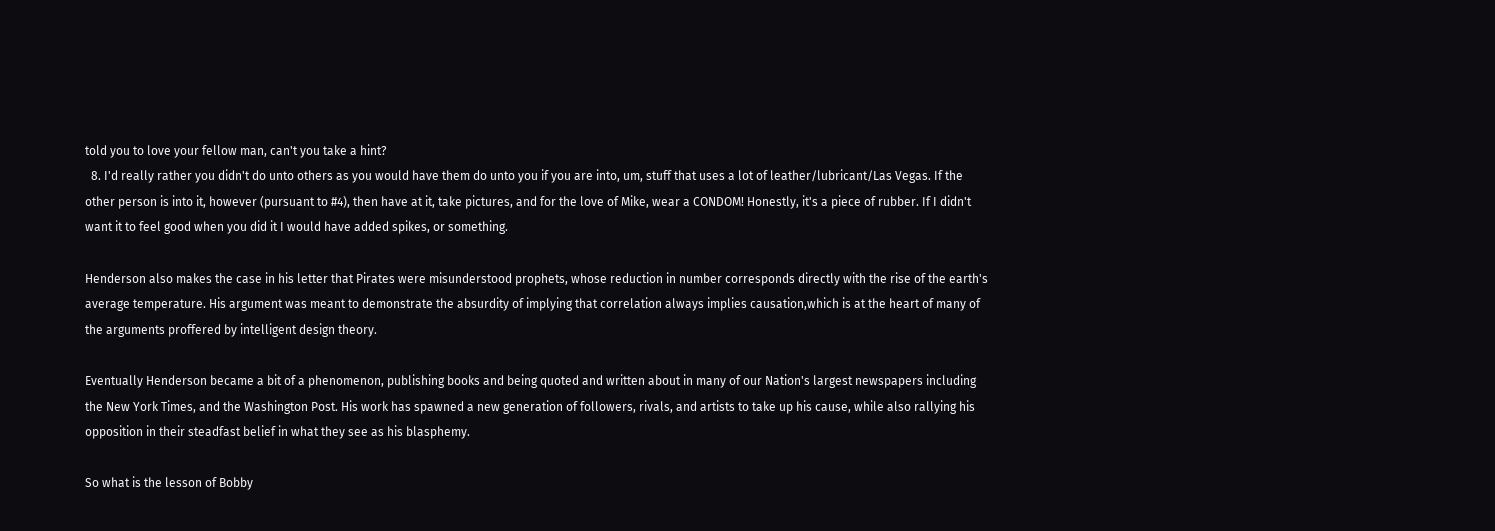told you to love your fellow man, can't you take a hint?
  8. I'd really rather you didn't do unto others as you would have them do unto you if you are into, um, stuff that uses a lot of leather/lubricant/Las Vegas. If the other person is into it, however (pursuant to #4), then have at it, take pictures, and for the love of Mike, wear a CONDOM! Honestly, it's a piece of rubber. If I didn't want it to feel good when you did it I would have added spikes, or something.

Henderson also makes the case in his letter that Pirates were misunderstood prophets, whose reduction in number corresponds directly with the rise of the earth's average temperature. His argument was meant to demonstrate the absurdity of implying that correlation always implies causation,which is at the heart of many of the arguments proffered by intelligent design theory.

Eventually Henderson became a bit of a phenomenon, publishing books and being quoted and written about in many of our Nation's largest newspapers including the New York Times, and the Washington Post. His work has spawned a new generation of followers, rivals, and artists to take up his cause, while also rallying his opposition in their steadfast belief in what they see as his blasphemy.

So what is the lesson of Bobby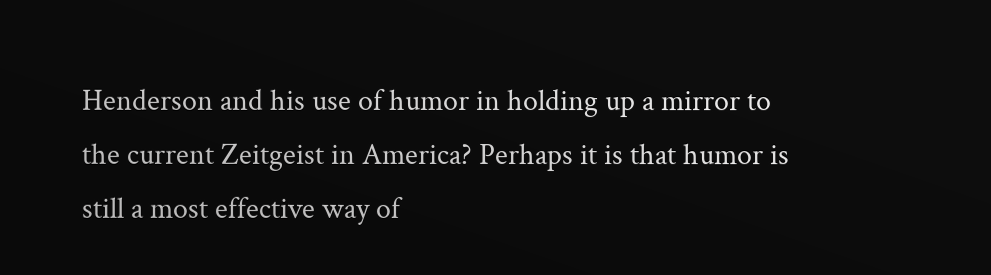Henderson and his use of humor in holding up a mirror to the current Zeitgeist in America? Perhaps it is that humor is still a most effective way of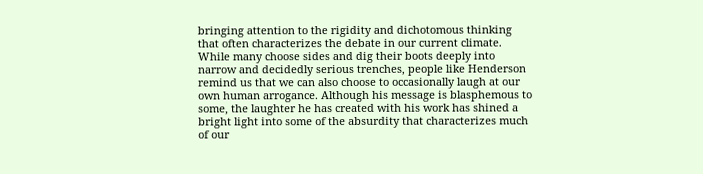bringing attention to the rigidity and dichotomous thinking that often characterizes the debate in our current climate. While many choose sides and dig their boots deeply into narrow and decidedly serious trenches, people like Henderson remind us that we can also choose to occasionally laugh at our own human arrogance. Although his message is blasphemous to some, the laughter he has created with his work has shined a bright light into some of the absurdity that characterizes much of our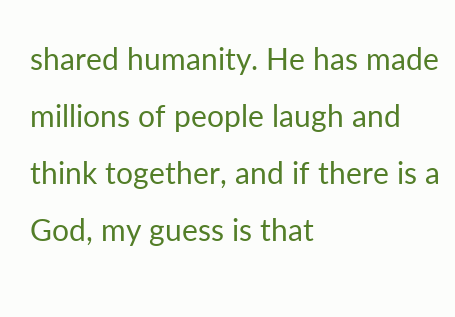shared humanity. He has made millions of people laugh and think together, and if there is a God, my guess is that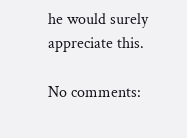he would surely appreciate this.

No comments: